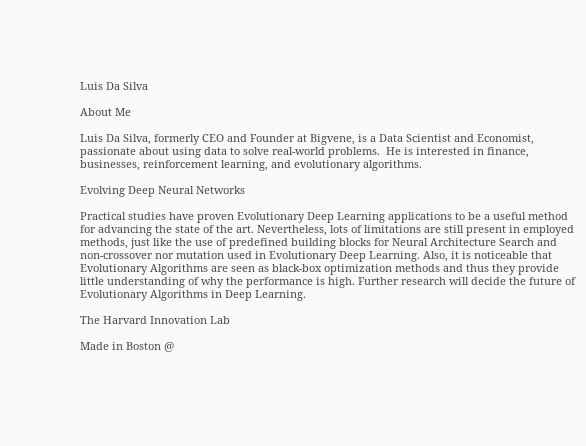Luis Da Silva

About Me

Luis Da Silva, formerly CEO and Founder at Bigvene, is a Data Scientist and Economist, passionate about using data to solve real-world problems.  He is interested in finance, businesses, reinforcement learning, and evolutionary algorithms.

Evolving Deep Neural Networks

Practical studies have proven Evolutionary Deep Learning applications to be a useful method for advancing the state of the art. Nevertheless, lots of limitations are still present in employed methods, just like the use of predefined building blocks for Neural Architecture Search and non-crossover nor mutation used in Evolutionary Deep Learning. Also, it is noticeable that Evolutionary Algorithms are seen as black-box optimization methods and thus they provide little understanding of why the performance is high. Further research will decide the future of Evolutionary Algorithms in Deep Learning.

The Harvard Innovation Lab

Made in Boston @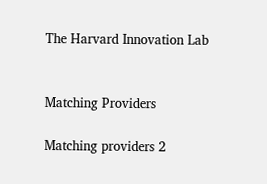The Harvard Innovation Lab


Matching Providers

Matching providers 2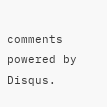comments powered by Disqus.